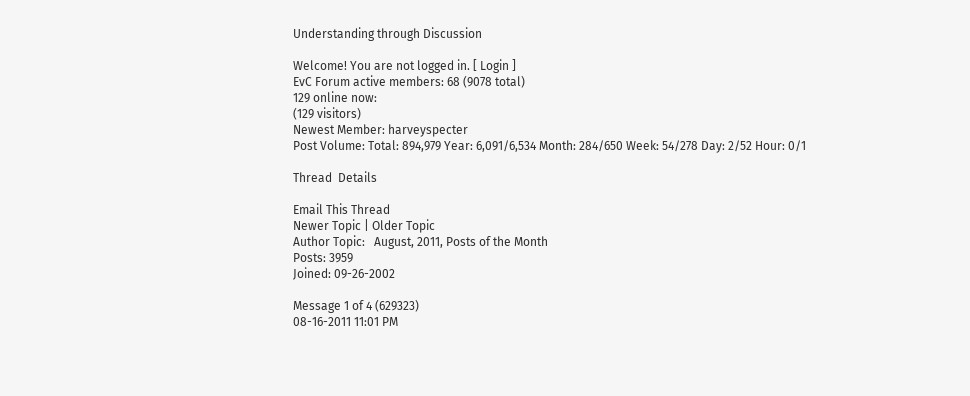Understanding through Discussion

Welcome! You are not logged in. [ Login ]
EvC Forum active members: 68 (9078 total)
129 online now:
(129 visitors)
Newest Member: harveyspecter
Post Volume: Total: 894,979 Year: 6,091/6,534 Month: 284/650 Week: 54/278 Day: 2/52 Hour: 0/1

Thread  Details

Email This Thread
Newer Topic | Older Topic
Author Topic:   August, 2011, Posts of the Month
Posts: 3959
Joined: 09-26-2002

Message 1 of 4 (629323)
08-16-2011 11:01 PM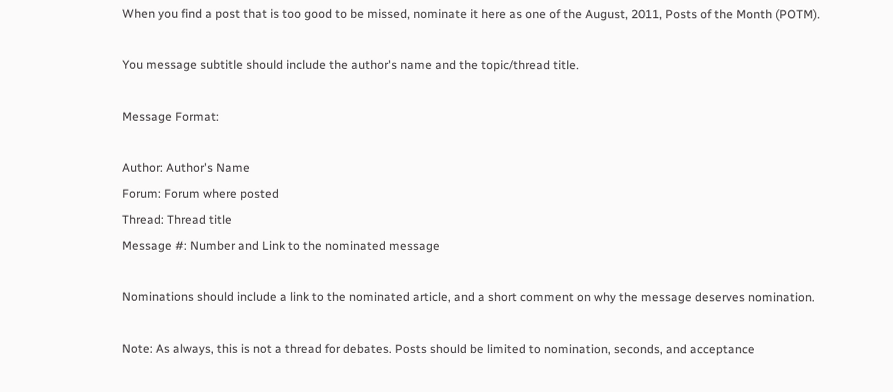When you find a post that is too good to be missed, nominate it here as one of the August, 2011, Posts of the Month (POTM).

You message subtitle should include the author's name and the topic/thread title.

Message Format:

Author: Author's Name
Forum: Forum where posted
Thread: Thread title
Message #: Number and Link to the nominated message

Nominations should include a link to the nominated article, and a short comment on why the message deserves nomination.

Note: As always, this is not a thread for debates. Posts should be limited to nomination, seconds, and acceptance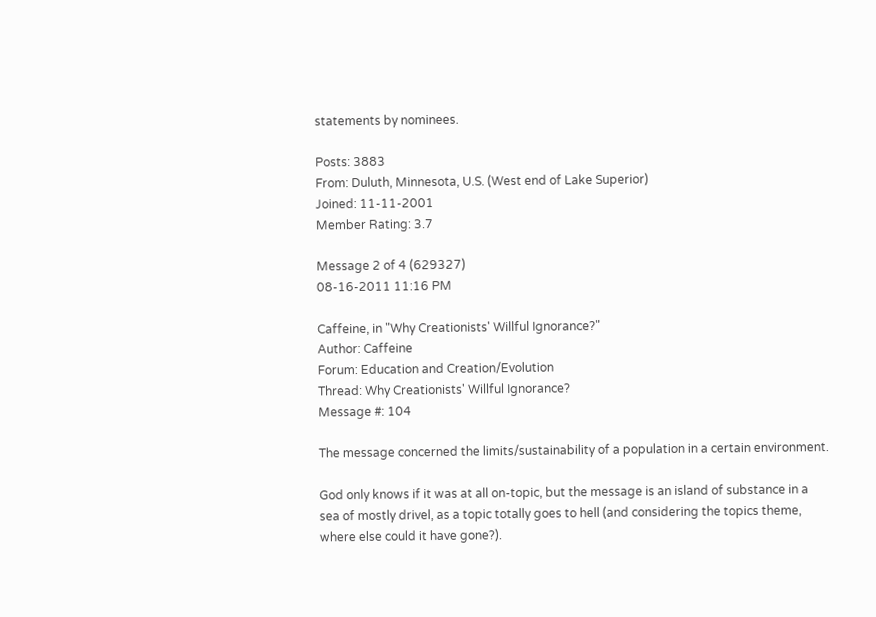statements by nominees.

Posts: 3883
From: Duluth, Minnesota, U.S. (West end of Lake Superior)
Joined: 11-11-2001
Member Rating: 3.7

Message 2 of 4 (629327)
08-16-2011 11:16 PM

Caffeine, in "Why Creationists' Willful Ignorance?"
Author: Caffeine
Forum: Education and Creation/Evolution
Thread: Why Creationists' Willful Ignorance?
Message #: 104

The message concerned the limits/sustainability of a population in a certain environment.

God only knows if it was at all on-topic, but the message is an island of substance in a sea of mostly drivel, as a topic totally goes to hell (and considering the topics theme, where else could it have gone?).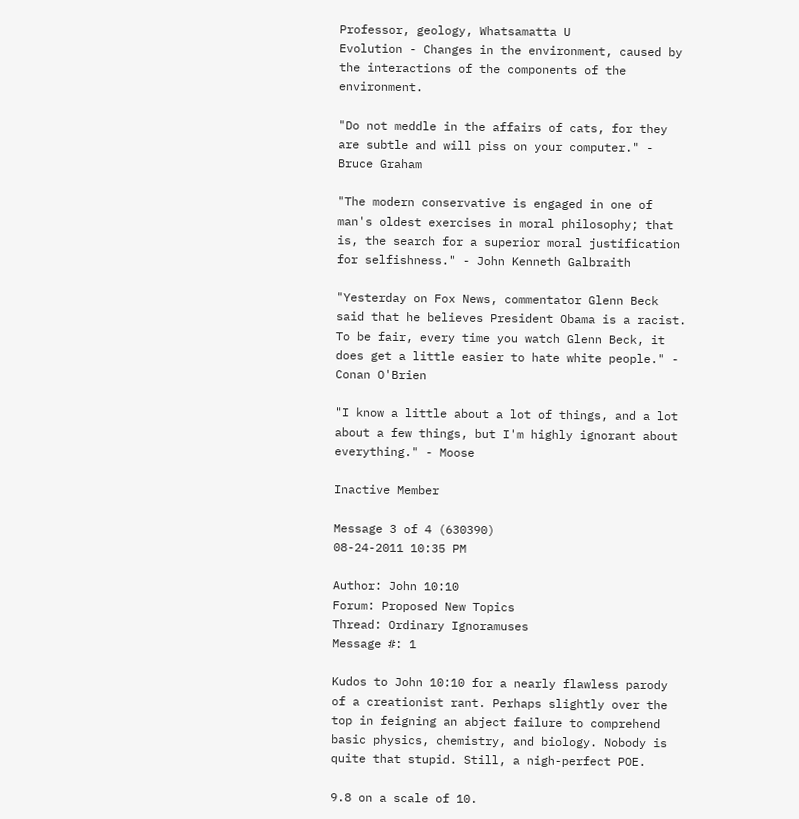Professor, geology, Whatsamatta U
Evolution - Changes in the environment, caused by the interactions of the components of the environment.

"Do not meddle in the affairs of cats, for they are subtle and will piss on your computer." - Bruce Graham

"The modern conservative is engaged in one of man's oldest exercises in moral philosophy; that is, the search for a superior moral justification for selfishness." - John Kenneth Galbraith

"Yesterday on Fox News, commentator Glenn Beck said that he believes President Obama is a racist. To be fair, every time you watch Glenn Beck, it does get a little easier to hate white people." - Conan O'Brien

"I know a little about a lot of things, and a lot about a few things, but I'm highly ignorant about everything." - Moose

Inactive Member

Message 3 of 4 (630390)
08-24-2011 10:35 PM

Author: John 10:10
Forum: Proposed New Topics
Thread: Ordinary Ignoramuses
Message #: 1

Kudos to John 10:10 for a nearly flawless parody of a creationist rant. Perhaps slightly over the top in feigning an abject failure to comprehend basic physics, chemistry, and biology. Nobody is quite that stupid. Still, a nigh-perfect POE.

9.8 on a scale of 10.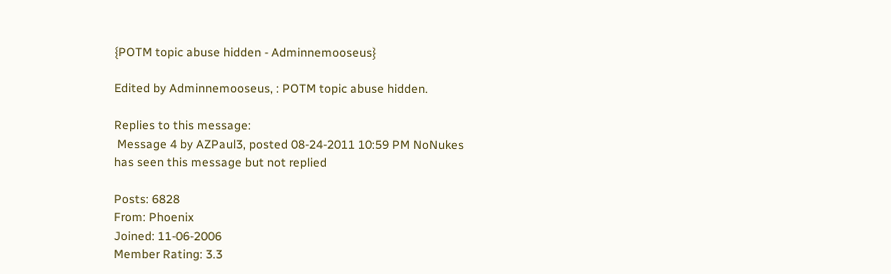{POTM topic abuse hidden - Adminnemooseus}

Edited by Adminnemooseus, : POTM topic abuse hidden.

Replies to this message:
 Message 4 by AZPaul3, posted 08-24-2011 10:59 PM NoNukes has seen this message but not replied

Posts: 6828
From: Phoenix
Joined: 11-06-2006
Member Rating: 3.3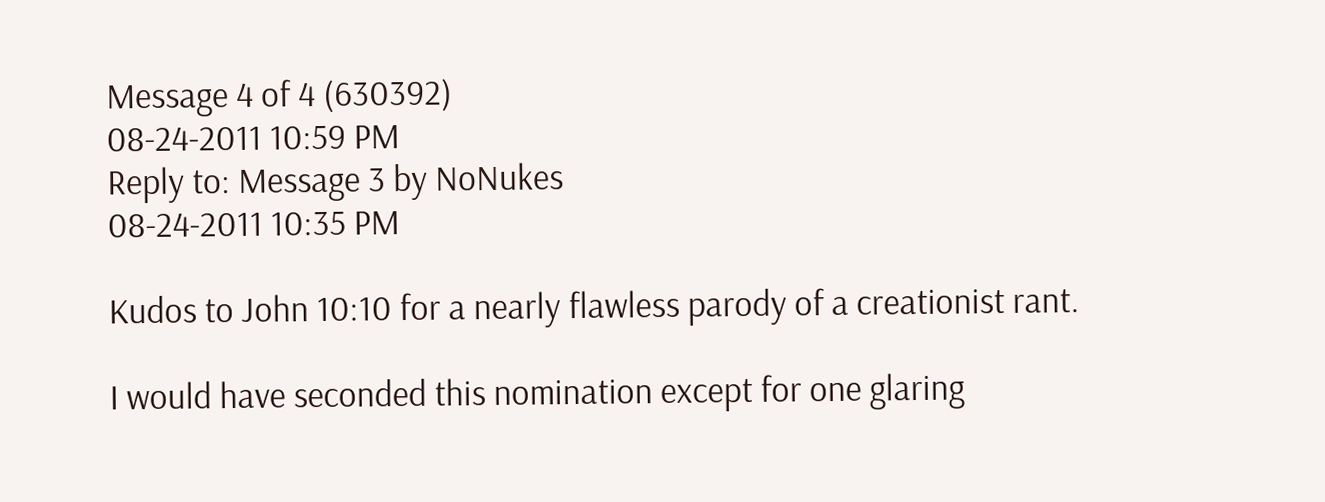Message 4 of 4 (630392)
08-24-2011 10:59 PM
Reply to: Message 3 by NoNukes
08-24-2011 10:35 PM

Kudos to John 10:10 for a nearly flawless parody of a creationist rant.

I would have seconded this nomination except for one glaring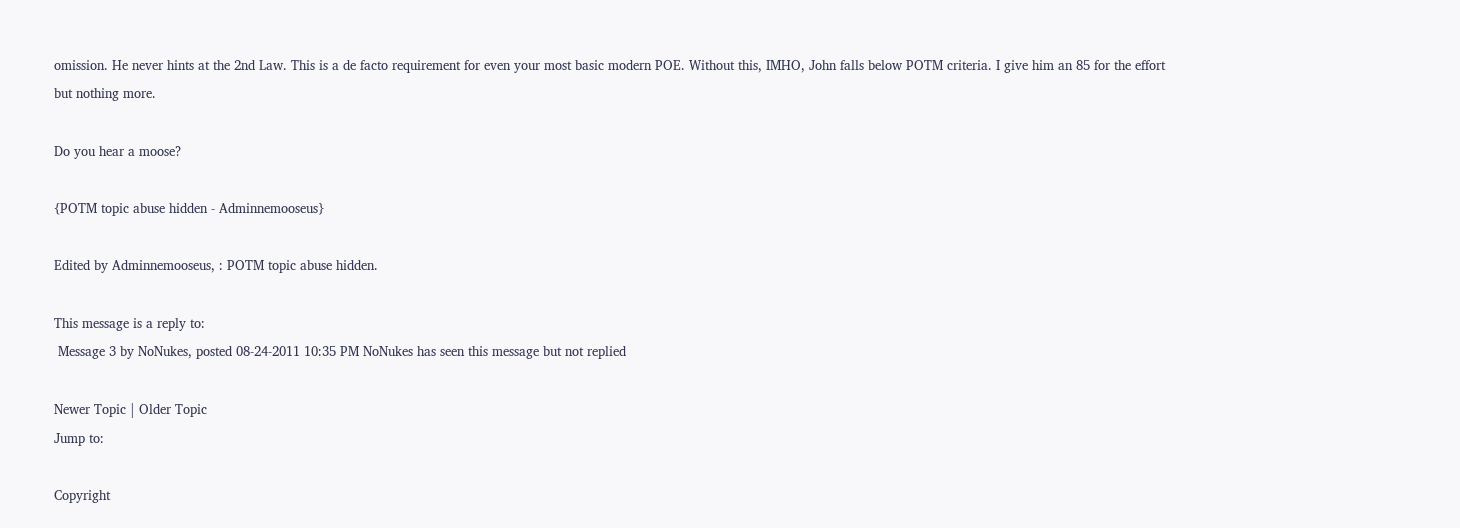omission. He never hints at the 2nd Law. This is a de facto requirement for even your most basic modern POE. Without this, IMHO, John falls below POTM criteria. I give him an 85 for the effort but nothing more.

Do you hear a moose?

{POTM topic abuse hidden - Adminnemooseus}

Edited by Adminnemooseus, : POTM topic abuse hidden.

This message is a reply to:
 Message 3 by NoNukes, posted 08-24-2011 10:35 PM NoNukes has seen this message but not replied

Newer Topic | Older Topic
Jump to:

Copyright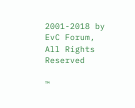2001-2018 by EvC Forum, All Rights Reserved

™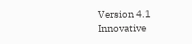Version 4.1
Innovative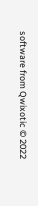software from Qwixotic © 2022